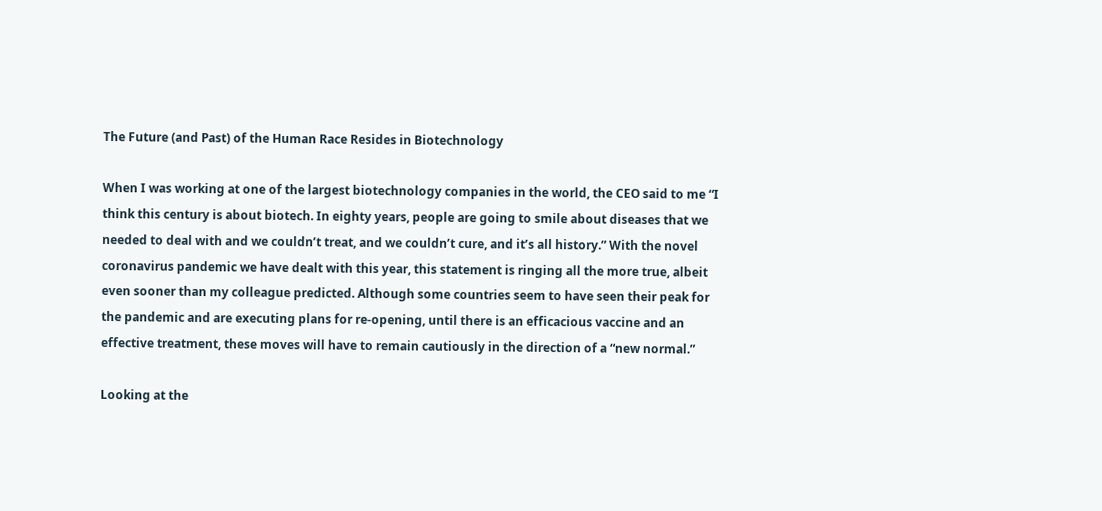The Future (and Past) of the Human Race Resides in Biotechnology

When I was working at one of the largest biotechnology companies in the world, the CEO said to me “I think this century is about biotech. In eighty years, people are going to smile about diseases that we needed to deal with and we couldn’t treat, and we couldn’t cure, and it’s all history.” With the novel coronavirus pandemic we have dealt with this year, this statement is ringing all the more true, albeit even sooner than my colleague predicted. Although some countries seem to have seen their peak for the pandemic and are executing plans for re-opening, until there is an efficacious vaccine and an effective treatment, these moves will have to remain cautiously in the direction of a “new normal.”

Looking at the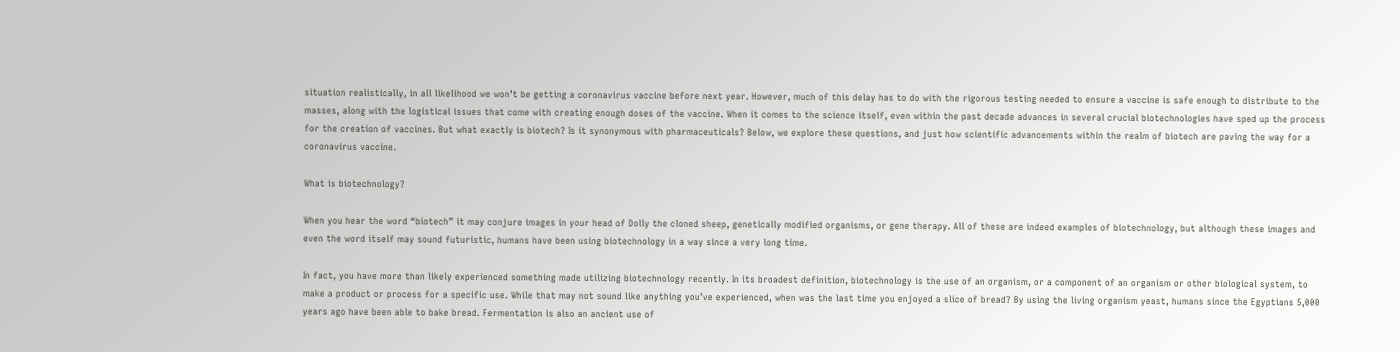situation realistically, in all likelihood we won’t be getting a coronavirus vaccine before next year. However, much of this delay has to do with the rigorous testing needed to ensure a vaccine is safe enough to distribute to the masses, along with the logistical issues that come with creating enough doses of the vaccine. When it comes to the science itself, even within the past decade advances in several crucial biotechnologies have sped up the process for the creation of vaccines. But what exactly is biotech? Is it synonymous with pharmaceuticals? Below, we explore these questions, and just how scientific advancements within the realm of biotech are paving the way for a coronavirus vaccine.

What is biotechnology?

When you hear the word “biotech” it may conjure images in your head of Dolly the cloned sheep, genetically modified organisms, or gene therapy. All of these are indeed examples of biotechnology, but although these images and even the word itself may sound futuristic, humans have been using biotechnology in a way since a very long time.

In fact, you have more than likely experienced something made utilizing biotechnology recently. In its broadest definition, biotechnology is the use of an organism, or a component of an organism or other biological system, to make a product or process for a specific use. While that may not sound like anything you’ve experienced, when was the last time you enjoyed a slice of bread? By using the living organism yeast, humans since the Egyptians 5,000 years ago have been able to bake bread. Fermentation is also an ancient use of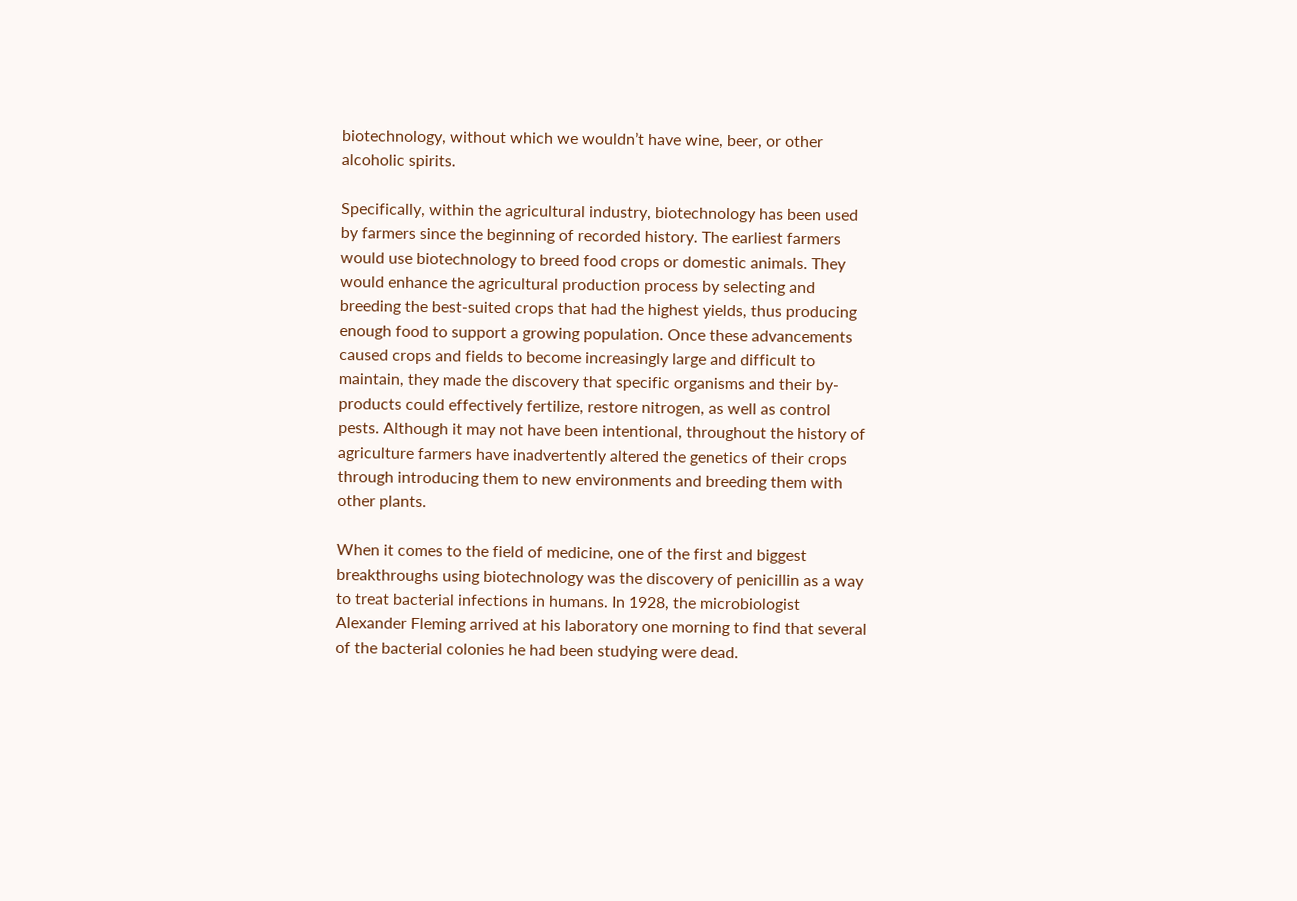biotechnology, without which we wouldn’t have wine, beer, or other alcoholic spirits.

Specifically, within the agricultural industry, biotechnology has been used by farmers since the beginning of recorded history. The earliest farmers would use biotechnology to breed food crops or domestic animals. They would enhance the agricultural production process by selecting and breeding the best-suited crops that had the highest yields, thus producing enough food to support a growing population. Once these advancements caused crops and fields to become increasingly large and difficult to maintain, they made the discovery that specific organisms and their by-products could effectively fertilize, restore nitrogen, as well as control pests. Although it may not have been intentional, throughout the history of agriculture farmers have inadvertently altered the genetics of their crops through introducing them to new environments and breeding them with other plants.

When it comes to the field of medicine, one of the first and biggest breakthroughs using biotechnology was the discovery of penicillin as a way to treat bacterial infections in humans. In 1928, the microbiologist Alexander Fleming arrived at his laboratory one morning to find that several of the bacterial colonies he had been studying were dead.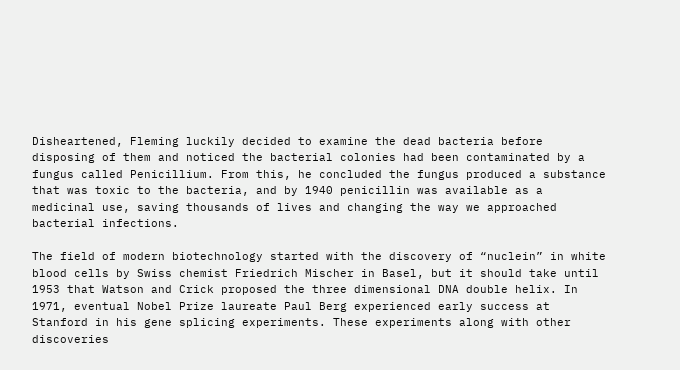Disheartened, Fleming luckily decided to examine the dead bacteria before disposing of them and noticed the bacterial colonies had been contaminated by a fungus called Penicillium. From this, he concluded the fungus produced a substance that was toxic to the bacteria, and by 1940 penicillin was available as a medicinal use, saving thousands of lives and changing the way we approached bacterial infections.

The field of modern biotechnology started with the discovery of “nuclein” in white blood cells by Swiss chemist Friedrich Mischer in Basel, but it should take until 1953 that Watson and Crick proposed the three dimensional DNA double helix. In 1971, eventual Nobel Prize laureate Paul Berg experienced early success at Stanford in his gene splicing experiments. These experiments along with other discoveries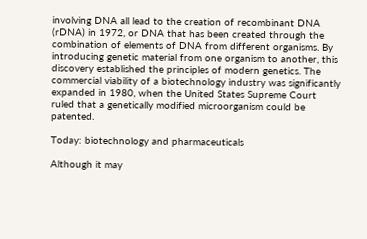involving DNA all lead to the creation of recombinant DNA (rDNA) in 1972, or DNA that has been created through the combination of elements of DNA from different organisms. By introducing genetic material from one organism to another, this discovery established the principles of modern genetics. The commercial viability of a biotechnology industry was significantly expanded in 1980, when the United States Supreme Court ruled that a genetically modified microorganism could be patented.

Today: biotechnology and pharmaceuticals

Although it may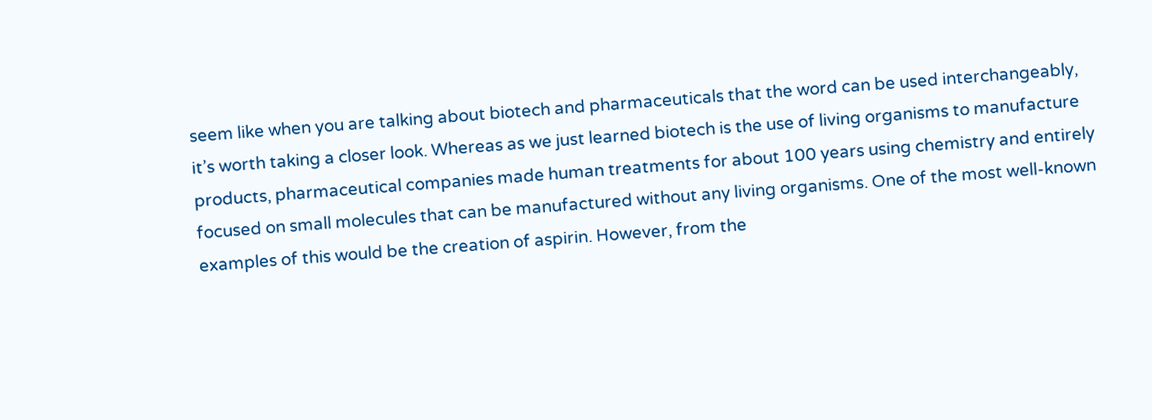seem like when you are talking about biotech and pharmaceuticals that the word can be used interchangeably, it’s worth taking a closer look. Whereas as we just learned biotech is the use of living organisms to manufacture products, pharmaceutical companies made human treatments for about 100 years using chemistry and entirely focused on small molecules that can be manufactured without any living organisms. One of the most well-known examples of this would be the creation of aspirin. However, from the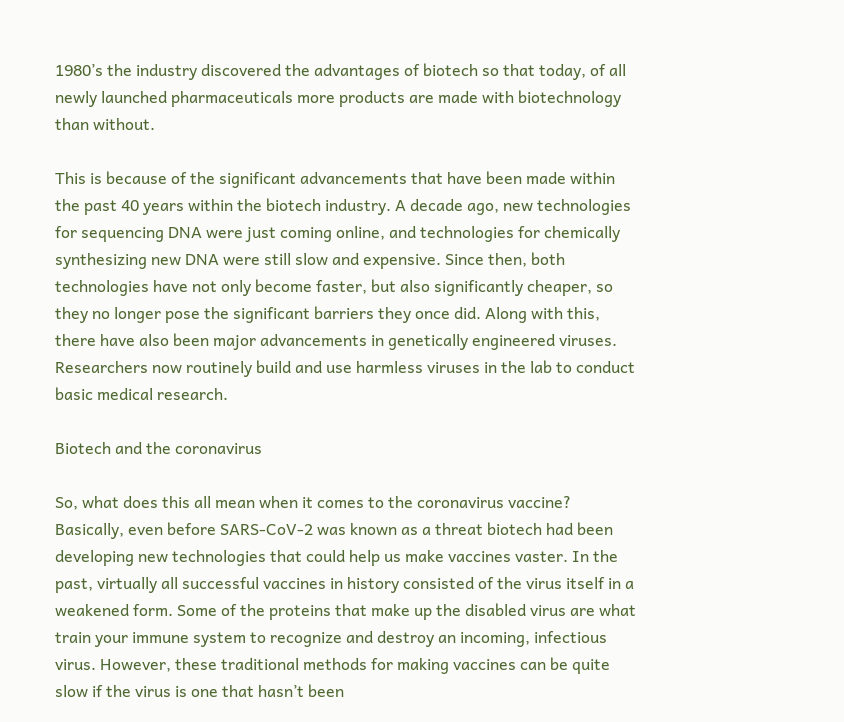1980’s the industry discovered the advantages of biotech so that today, of all newly launched pharmaceuticals more products are made with biotechnology than without.

This is because of the significant advancements that have been made within the past 40 years within the biotech industry. A decade ago, new technologies for sequencing DNA were just coming online, and technologies for chemically synthesizing new DNA were still slow and expensive. Since then, both technologies have not only become faster, but also significantly cheaper, so they no longer pose the significant barriers they once did. Along with this, there have also been major advancements in genetically engineered viruses. Researchers now routinely build and use harmless viruses in the lab to conduct basic medical research.

Biotech and the coronavirus

So, what does this all mean when it comes to the coronavirus vaccine? Basically, even before SARS-CoV-2 was known as a threat biotech had been developing new technologies that could help us make vaccines vaster. In the past, virtually all successful vaccines in history consisted of the virus itself in a weakened form. Some of the proteins that make up the disabled virus are what train your immune system to recognize and destroy an incoming, infectious virus. However, these traditional methods for making vaccines can be quite slow if the virus is one that hasn’t been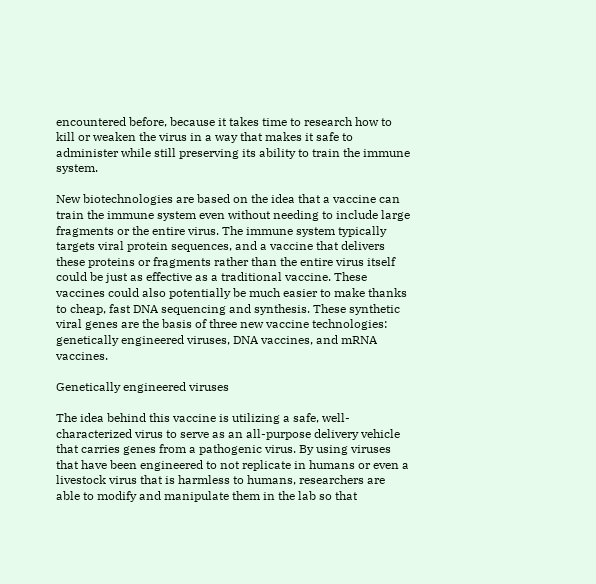encountered before, because it takes time to research how to kill or weaken the virus in a way that makes it safe to administer while still preserving its ability to train the immune system.

New biotechnologies are based on the idea that a vaccine can train the immune system even without needing to include large fragments or the entire virus. The immune system typically targets viral protein sequences, and a vaccine that delivers these proteins or fragments rather than the entire virus itself could be just as effective as a traditional vaccine. These vaccines could also potentially be much easier to make thanks to cheap, fast DNA sequencing and synthesis. These synthetic viral genes are the basis of three new vaccine technologies: genetically engineered viruses, DNA vaccines, and mRNA vaccines.

Genetically engineered viruses

The idea behind this vaccine is utilizing a safe, well-characterized virus to serve as an all-purpose delivery vehicle that carries genes from a pathogenic virus. By using viruses that have been engineered to not replicate in humans or even a livestock virus that is harmless to humans, researchers are able to modify and manipulate them in the lab so that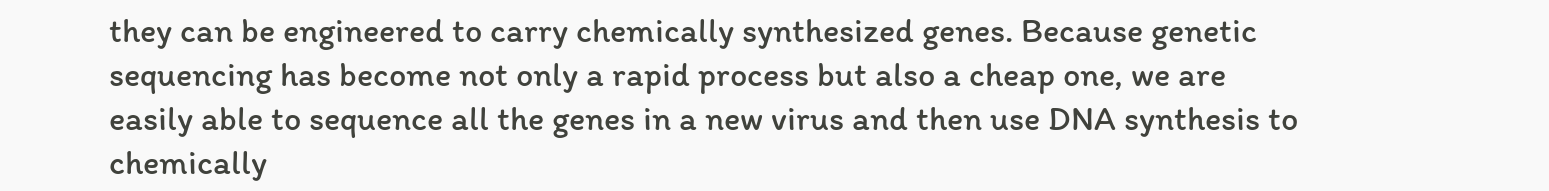they can be engineered to carry chemically synthesized genes. Because genetic sequencing has become not only a rapid process but also a cheap one, we are easily able to sequence all the genes in a new virus and then use DNA synthesis to chemically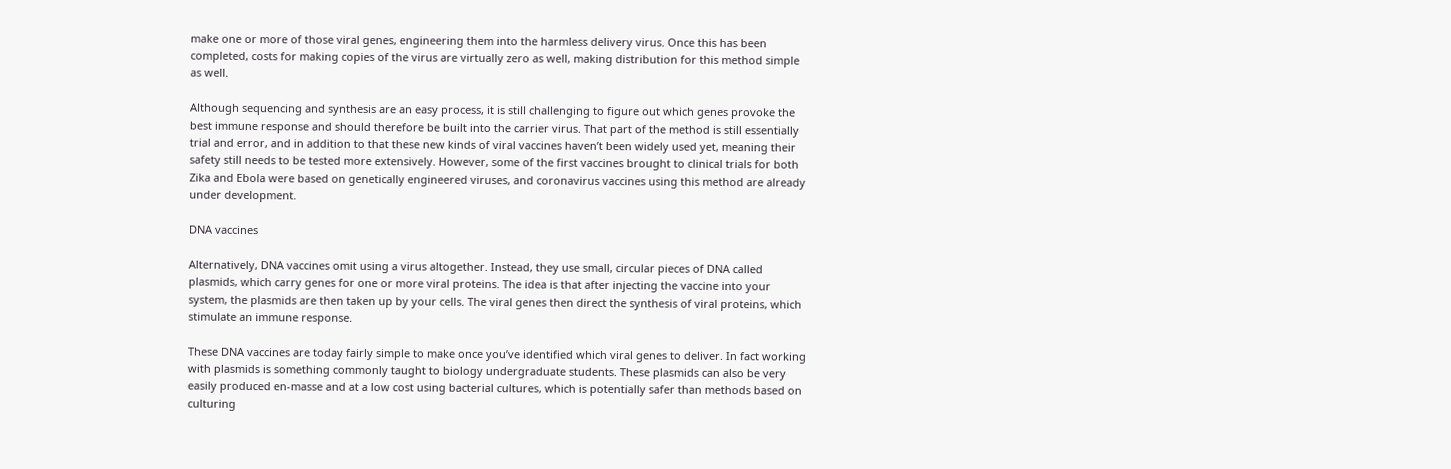make one or more of those viral genes, engineering them into the harmless delivery virus. Once this has been completed, costs for making copies of the virus are virtually zero as well, making distribution for this method simple as well.

Although sequencing and synthesis are an easy process, it is still challenging to figure out which genes provoke the best immune response and should therefore be built into the carrier virus. That part of the method is still essentially trial and error, and in addition to that these new kinds of viral vaccines haven’t been widely used yet, meaning their safety still needs to be tested more extensively. However, some of the first vaccines brought to clinical trials for both Zika and Ebola were based on genetically engineered viruses, and coronavirus vaccines using this method are already under development.

DNA vaccines

Alternatively, DNA vaccines omit using a virus altogether. Instead, they use small, circular pieces of DNA called plasmids, which carry genes for one or more viral proteins. The idea is that after injecting the vaccine into your system, the plasmids are then taken up by your cells. The viral genes then direct the synthesis of viral proteins, which stimulate an immune response.

These DNA vaccines are today fairly simple to make once you’ve identified which viral genes to deliver. In fact working with plasmids is something commonly taught to biology undergraduate students. These plasmids can also be very easily produced en-masse and at a low cost using bacterial cultures, which is potentially safer than methods based on culturing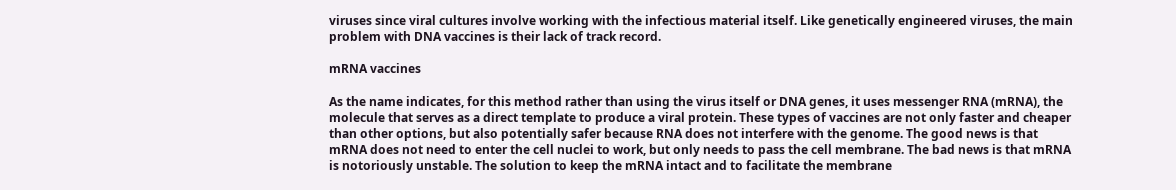viruses since viral cultures involve working with the infectious material itself. Like genetically engineered viruses, the main problem with DNA vaccines is their lack of track record.

mRNA vaccines

As the name indicates, for this method rather than using the virus itself or DNA genes, it uses messenger RNA (mRNA), the molecule that serves as a direct template to produce a viral protein. These types of vaccines are not only faster and cheaper than other options, but also potentially safer because RNA does not interfere with the genome. The good news is that mRNA does not need to enter the cell nuclei to work, but only needs to pass the cell membrane. The bad news is that mRNA is notoriously unstable. The solution to keep the mRNA intact and to facilitate the membrane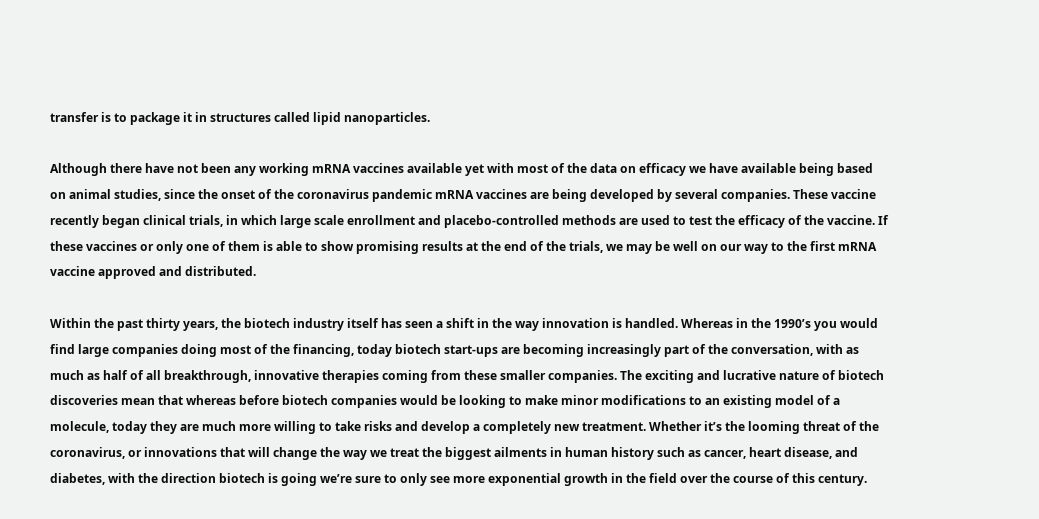transfer is to package it in structures called lipid nanoparticles.

Although there have not been any working mRNA vaccines available yet with most of the data on efficacy we have available being based on animal studies, since the onset of the coronavirus pandemic mRNA vaccines are being developed by several companies. These vaccine recently began clinical trials, in which large scale enrollment and placebo-controlled methods are used to test the efficacy of the vaccine. If these vaccines or only one of them is able to show promising results at the end of the trials, we may be well on our way to the first mRNA vaccine approved and distributed.

Within the past thirty years, the biotech industry itself has seen a shift in the way innovation is handled. Whereas in the 1990’s you would find large companies doing most of the financing, today biotech start-ups are becoming increasingly part of the conversation, with as much as half of all breakthrough, innovative therapies coming from these smaller companies. The exciting and lucrative nature of biotech discoveries mean that whereas before biotech companies would be looking to make minor modifications to an existing model of a molecule, today they are much more willing to take risks and develop a completely new treatment. Whether it’s the looming threat of the coronavirus, or innovations that will change the way we treat the biggest ailments in human history such as cancer, heart disease, and diabetes, with the direction biotech is going we’re sure to only see more exponential growth in the field over the course of this century.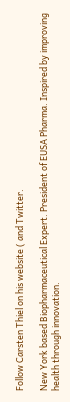Follow Carsten Thiel on his website ( and Twitter.

New York based Biopharmaceutical Expert. President of EUSA Pharma. Inspired by improving health through innovation.